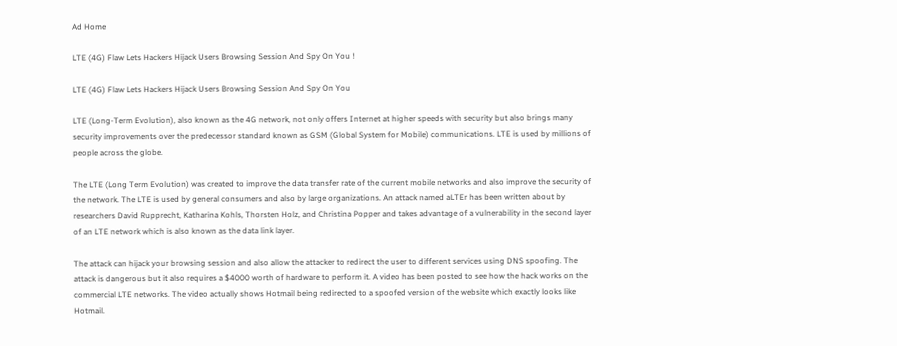Ad Home

LTE (4G) Flaw Lets Hackers Hijack Users Browsing Session And Spy On You !

LTE (4G) Flaw Lets Hackers Hijack Users Browsing Session And Spy On You

LTE (Long-Term Evolution), also known as the 4G network, not only offers Internet at higher speeds with security but also brings many security improvements over the predecessor standard known as GSM (Global System for Mobile) communications. LTE is used by millions of people across the globe.

The LTE (Long Term Evolution) was created to improve the data transfer rate of the current mobile networks and also improve the security of the network. The LTE is used by general consumers and also by large organizations. An attack named aLTEr has been written about by researchers David Rupprecht, Katharina Kohls, Thorsten Holz, and Christina Popper and takes advantage of a vulnerability in the second layer of an LTE network which is also known as the data link layer.

The attack can hijack your browsing session and also allow the attacker to redirect the user to different services using DNS spoofing. The attack is dangerous but it also requires a $4000 worth of hardware to perform it. A video has been posted to see how the hack works on the commercial LTE networks. The video actually shows Hotmail being redirected to a spoofed version of the website which exactly looks like Hotmail.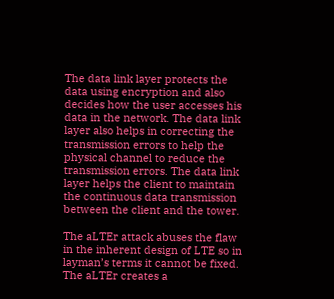The data link layer protects the data using encryption and also decides how the user accesses his data in the network. The data link layer also helps in correcting the transmission errors to help the physical channel to reduce the transmission errors. The data link layer helps the client to maintain the continuous data transmission between the client and the tower.

The aLTEr attack abuses the flaw in the inherent design of LTE so in layman’s terms it cannot be fixed. The aLTEr creates a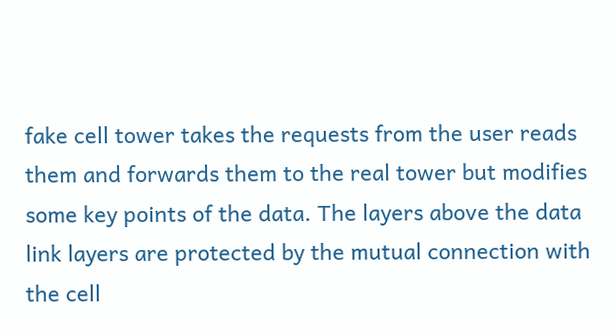fake cell tower takes the requests from the user reads them and forwards them to the real tower but modifies some key points of the data. The layers above the data link layers are protected by the mutual connection with the cell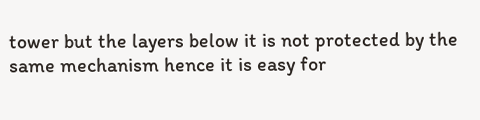tower but the layers below it is not protected by the same mechanism hence it is easy for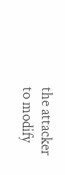the attacker to modify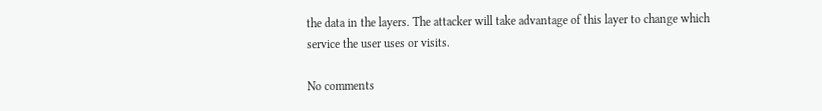the data in the layers. The attacker will take advantage of this layer to change which service the user uses or visits.

No comments